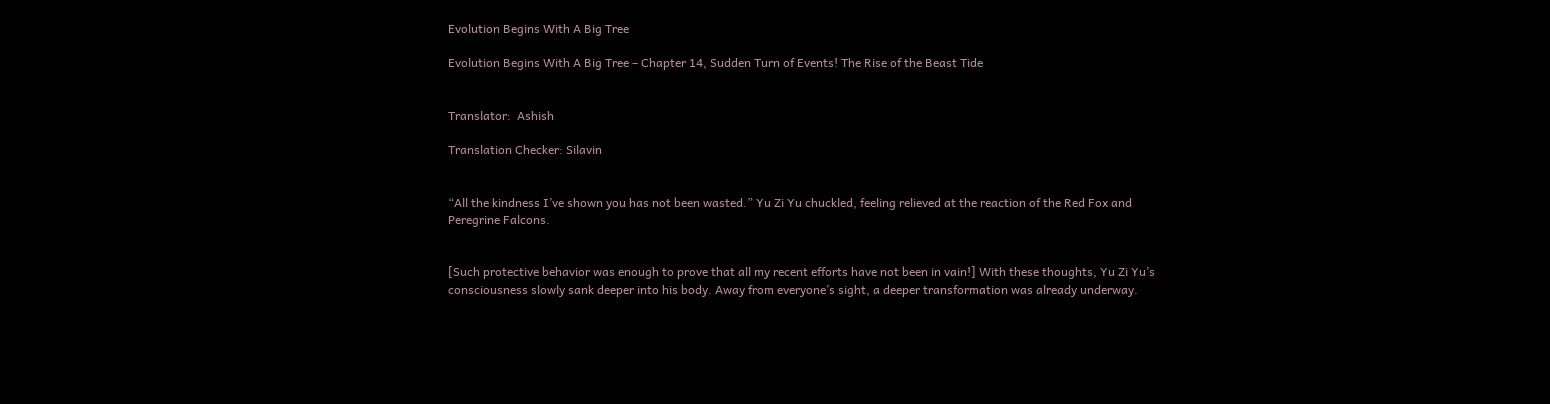Evolution Begins With A Big Tree

Evolution Begins With A Big Tree – Chapter 14, Sudden Turn of Events! The Rise of the Beast Tide


Translator:  Ashish

Translation Checker: Silavin


“All the kindness I’ve shown you has not been wasted.” Yu Zi Yu chuckled, feeling relieved at the reaction of the Red Fox and Peregrine Falcons.


[Such protective behavior was enough to prove that all my recent efforts have not been in vain!] With these thoughts, Yu Zi Yu’s consciousness slowly sank deeper into his body. Away from everyone’s sight, a deeper transformation was already underway.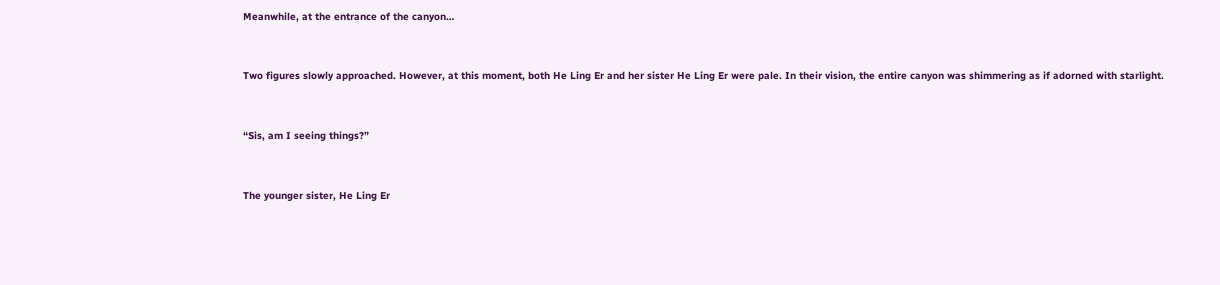Meanwhile, at the entrance of the canyon…


Two figures slowly approached. However, at this moment, both He Ling Er and her sister He Ling Er were pale. In their vision, the entire canyon was shimmering as if adorned with starlight.


“Sis, am I seeing things?”


The younger sister, He Ling Er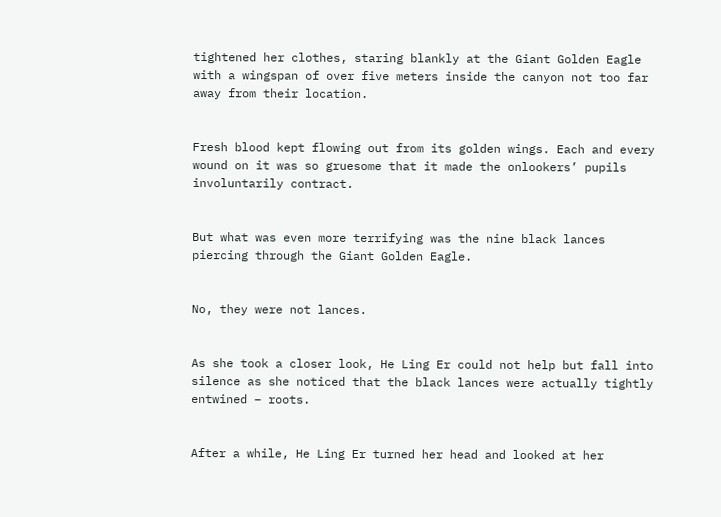tightened her clothes, staring blankly at the Giant Golden Eagle with a wingspan of over five meters inside the canyon not too far away from their location.


Fresh blood kept flowing out from its golden wings. Each and every wound on it was so gruesome that it made the onlookers’ pupils involuntarily contract.


But what was even more terrifying was the nine black lances piercing through the Giant Golden Eagle.


No, they were not lances.


As she took a closer look, He Ling Er could not help but fall into silence as she noticed that the black lances were actually tightly entwined – roots.


After a while, He Ling Er turned her head and looked at her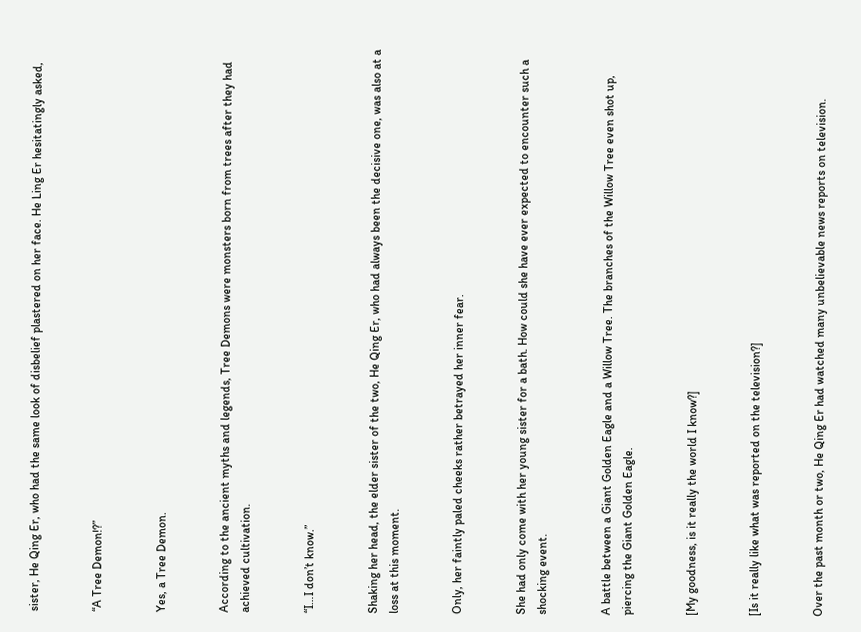sister, He Qing Er, who had the same look of disbelief plastered on her face. He Ling Er hesitatingly asked,


“A Tree Demon!?”


Yes, a Tree Demon.


According to the ancient myths and legends, Tree Demons were monsters born from trees after they had achieved cultivation.


“I…I don’t know.”


Shaking her head, the elder sister of the two, He Qing Er, who had always been the decisive one, was also at a loss at this moment.


Only, her faintly paled cheeks rather betrayed her inner fear.


She had only come with her young sister for a bath. How could she have ever expected to encounter such a shocking event.


A battle between a Giant Golden Eagle and a Willow Tree. The branches of the Willow Tree even shot up, piercing the Giant Golden Eagle.


[My goodness, is it really the world I know?]


[Is it really like what was reported on the television?]


Over the past month or two, He Qing Er had watched many unbelievable news reports on television.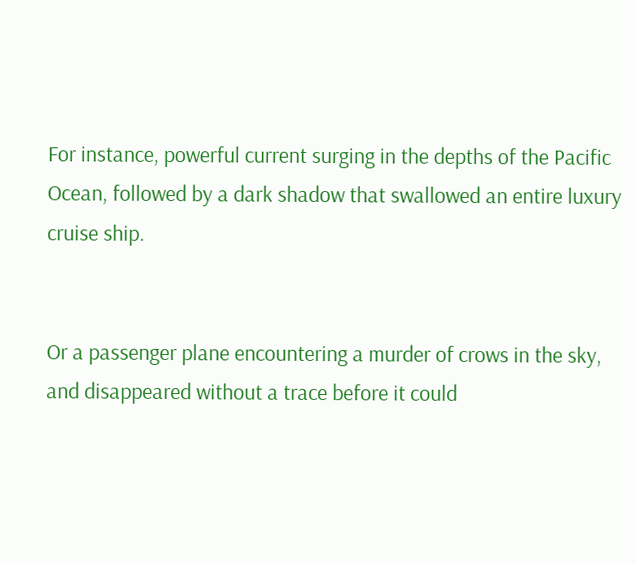For instance, powerful current surging in the depths of the Pacific Ocean, followed by a dark shadow that swallowed an entire luxury cruise ship.


Or a passenger plane encountering a murder of crows in the sky, and disappeared without a trace before it could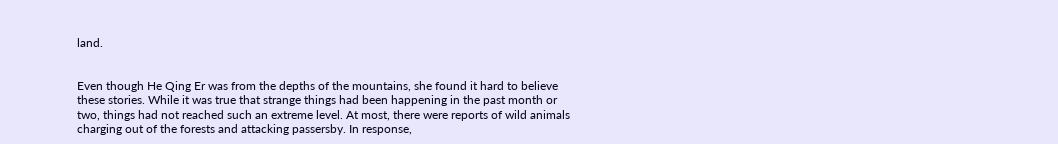land.


Even though He Qing Er was from the depths of the mountains, she found it hard to believe these stories. While it was true that strange things had been happening in the past month or two, things had not reached such an extreme level. At most, there were reports of wild animals charging out of the forests and attacking passersby. In response,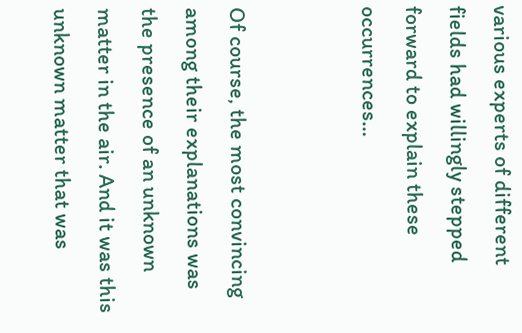various experts of different fields had willingly stepped forward to explain these occurrences…


Of course, the most convincing among their explanations was the presence of an unknown matter in the air. And it was this unknown matter that was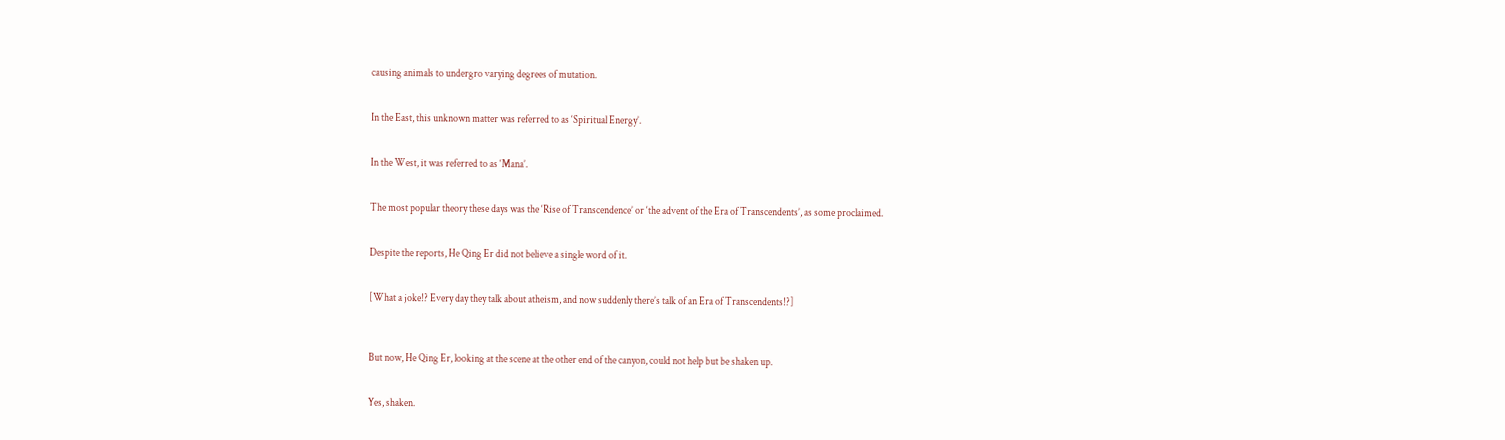causing animals to undergro varying degrees of mutation.


In the East, this unknown matter was referred to as ‘Spiritual Energy’.


In the West, it was referred to as ‘Mana’.


The most popular theory these days was the ‘Rise of Transcendence’ or ‘the advent of the Era of Transcendents’, as some proclaimed.


Despite the reports, He Qing Er did not believe a single word of it.


[What a joke!? Every day they talk about atheism, and now suddenly there’s talk of an Era of Transcendents!?]



But now, He Qing Er, looking at the scene at the other end of the canyon, could not help but be shaken up.


Yes, shaken.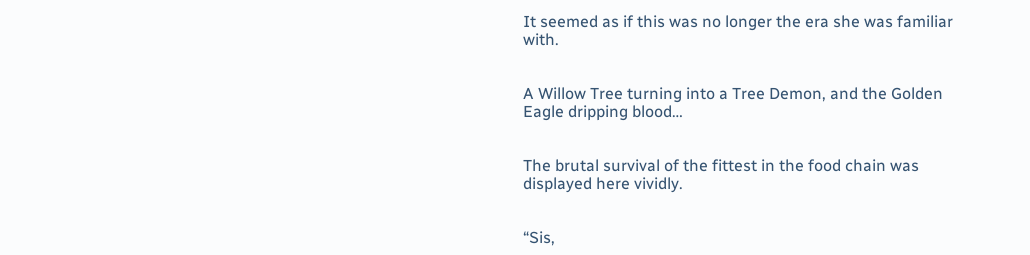It seemed as if this was no longer the era she was familiar with.


A Willow Tree turning into a Tree Demon, and the Golden Eagle dripping blood…


The brutal survival of the fittest in the food chain was displayed here vividly.


“Sis,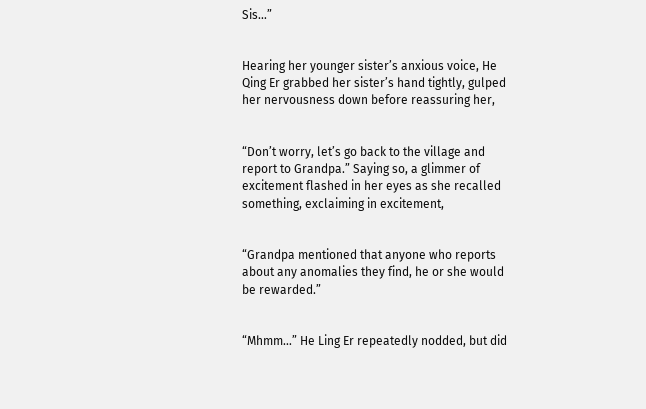Sis…”


Hearing her younger sister’s anxious voice, He Qing Er grabbed her sister’s hand tightly, gulped her nervousness down before reassuring her,


“Don’t worry, let’s go back to the village and report to Grandpa.” Saying so, a glimmer of excitement flashed in her eyes as she recalled something, exclaiming in excitement,


“Grandpa mentioned that anyone who reports about any anomalies they find, he or she would be rewarded.”


“Mhmm…” He Ling Er repeatedly nodded, but did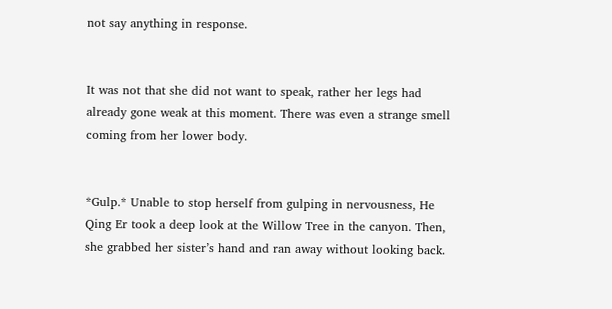not say anything in response.


It was not that she did not want to speak, rather her legs had already gone weak at this moment. There was even a strange smell coming from her lower body.


*Gulp.* Unable to stop herself from gulping in nervousness, He Qing Er took a deep look at the Willow Tree in the canyon. Then, she grabbed her sister’s hand and ran away without looking back.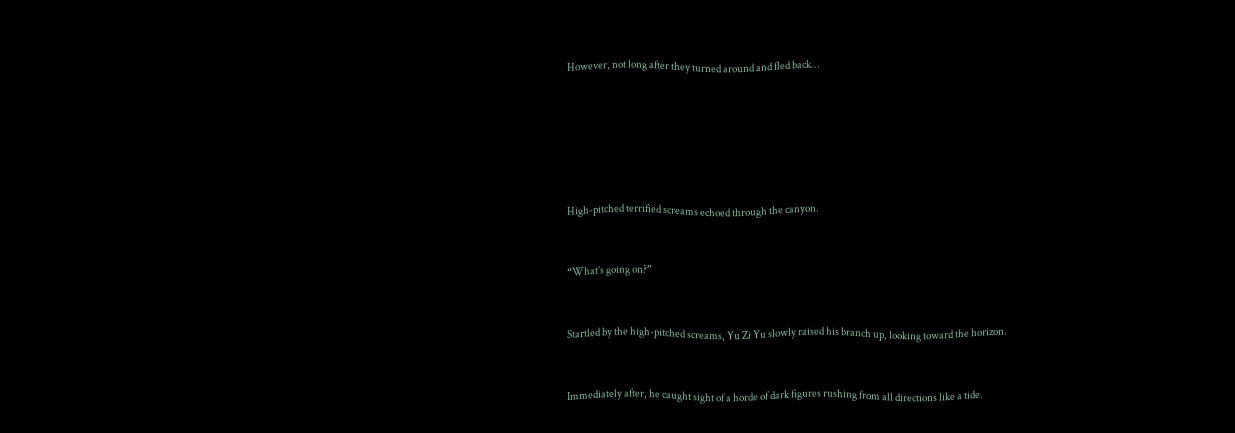However, not long after they turned around and fled back…






High-pitched terrified screams echoed through the canyon.


“What’s going on?”


Startled by the high-pitched screams, Yu Zi Yu slowly raised his branch up, looking toward the horizon.


Immediately after, he caught sight of a horde of dark figures rushing from all directions like a tide.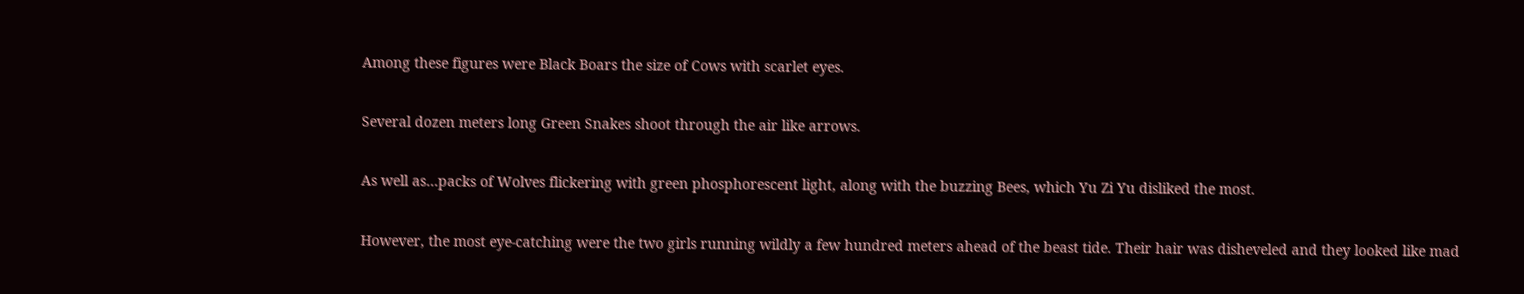Among these figures were Black Boars the size of Cows with scarlet eyes.


Several dozen meters long Green Snakes shoot through the air like arrows.


As well as…packs of Wolves flickering with green phosphorescent light, along with the buzzing Bees, which Yu Zi Yu disliked the most.


However, the most eye-catching were the two girls running wildly a few hundred meters ahead of the beast tide. Their hair was disheveled and they looked like mad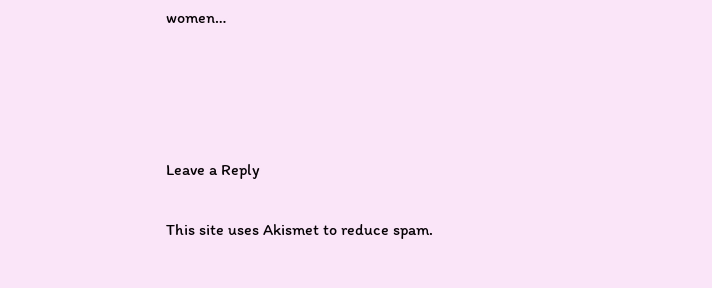women…




Leave a Reply

This site uses Akismet to reduce spam.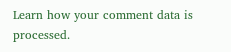Learn how your comment data is processed.